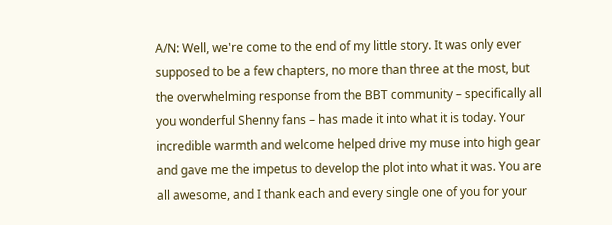A/N: Well, we're come to the end of my little story. It was only ever supposed to be a few chapters, no more than three at the most, but the overwhelming response from the BBT community – specifically all you wonderful Shenny fans – has made it into what it is today. Your incredible warmth and welcome helped drive my muse into high gear and gave me the impetus to develop the plot into what it was. You are all awesome, and I thank each and every single one of you for your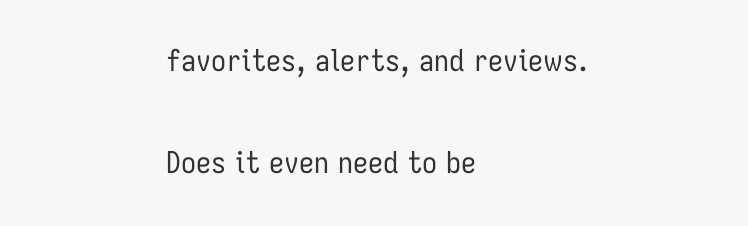favorites, alerts, and reviews.

Does it even need to be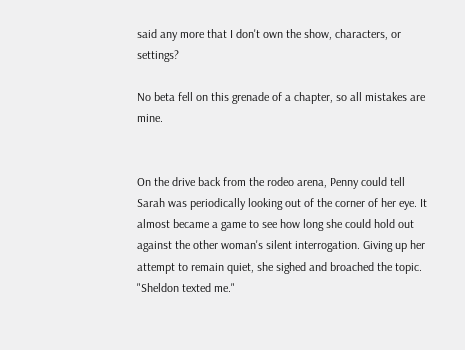said any more that I don't own the show, characters, or settings?

No beta fell on this grenade of a chapter, so all mistakes are mine.


On the drive back from the rodeo arena, Penny could tell Sarah was periodically looking out of the corner of her eye. It almost became a game to see how long she could hold out against the other woman's silent interrogation. Giving up her attempt to remain quiet, she sighed and broached the topic. "Sheldon texted me."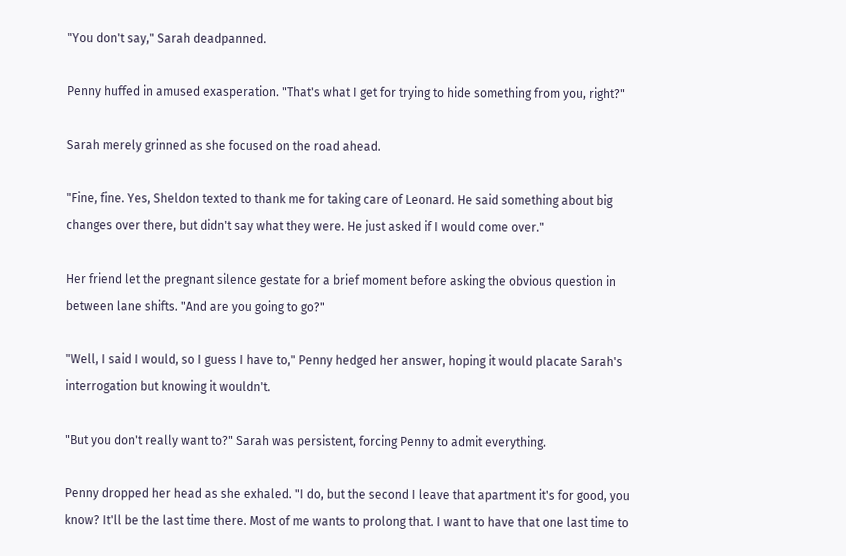"You don't say," Sarah deadpanned.

Penny huffed in amused exasperation. "That's what I get for trying to hide something from you, right?"

Sarah merely grinned as she focused on the road ahead.

"Fine, fine. Yes, Sheldon texted to thank me for taking care of Leonard. He said something about big changes over there, but didn't say what they were. He just asked if I would come over."

Her friend let the pregnant silence gestate for a brief moment before asking the obvious question in between lane shifts. "And are you going to go?"

"Well, I said I would, so I guess I have to," Penny hedged her answer, hoping it would placate Sarah's interrogation but knowing it wouldn't.

"But you don't really want to?" Sarah was persistent, forcing Penny to admit everything.

Penny dropped her head as she exhaled. "I do, but the second I leave that apartment it's for good, you know? It'll be the last time there. Most of me wants to prolong that. I want to have that one last time to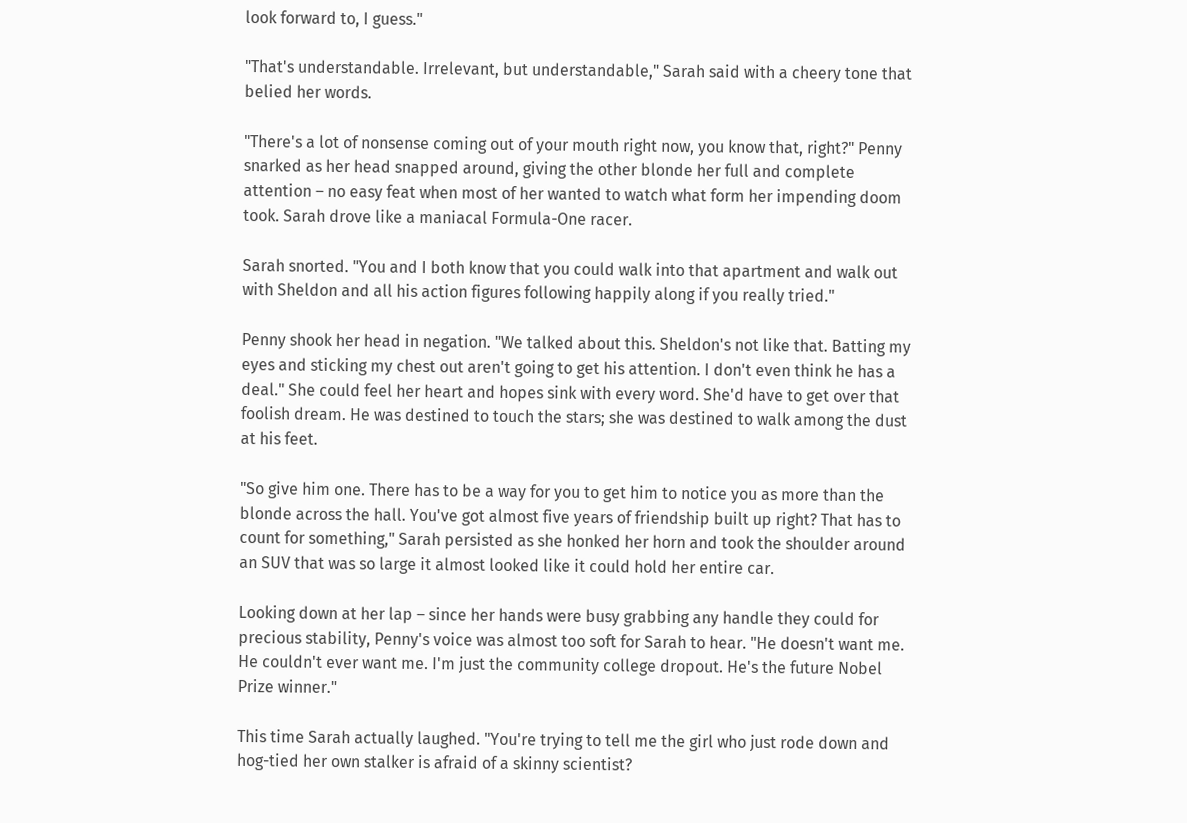look forward to, I guess."

"That's understandable. Irrelevant, but understandable," Sarah said with a cheery tone that belied her words.

"There's a lot of nonsense coming out of your mouth right now, you know that, right?" Penny snarked as her head snapped around, giving the other blonde her full and complete attention – no easy feat when most of her wanted to watch what form her impending doom took. Sarah drove like a maniacal Formula-One racer.

Sarah snorted. "You and I both know that you could walk into that apartment and walk out with Sheldon and all his action figures following happily along if you really tried."

Penny shook her head in negation. "We talked about this. Sheldon's not like that. Batting my eyes and sticking my chest out aren't going to get his attention. I don't even think he has a deal." She could feel her heart and hopes sink with every word. She'd have to get over that foolish dream. He was destined to touch the stars; she was destined to walk among the dust at his feet.

"So give him one. There has to be a way for you to get him to notice you as more than the blonde across the hall. You've got almost five years of friendship built up right? That has to count for something," Sarah persisted as she honked her horn and took the shoulder around an SUV that was so large it almost looked like it could hold her entire car.

Looking down at her lap – since her hands were busy grabbing any handle they could for precious stability, Penny's voice was almost too soft for Sarah to hear. "He doesn't want me. He couldn't ever want me. I'm just the community college dropout. He's the future Nobel Prize winner."

This time Sarah actually laughed. "You're trying to tell me the girl who just rode down and hog-tied her own stalker is afraid of a skinny scientist?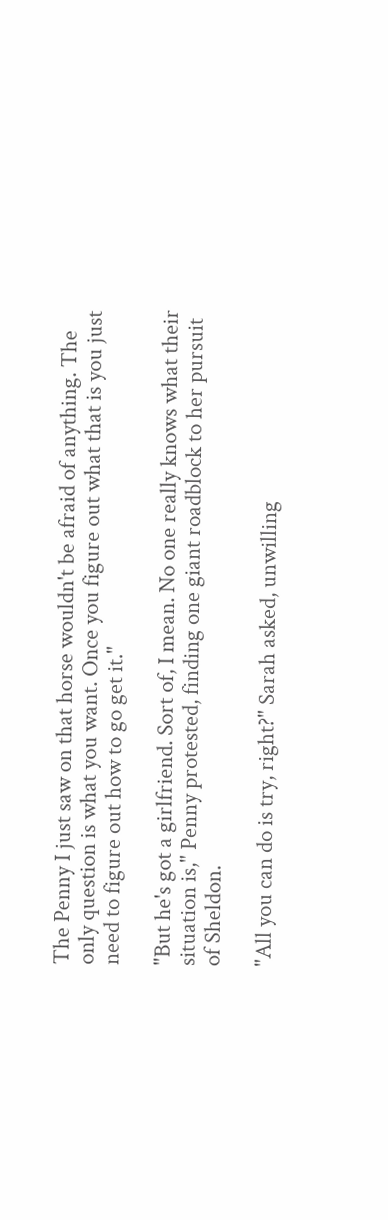The Penny I just saw on that horse wouldn't be afraid of anything. The only question is what you want. Once you figure out what that is you just need to figure out how to go get it."

"But he's got a girlfriend. Sort of, I mean. No one really knows what their situation is," Penny protested, finding one giant roadblock to her pursuit of Sheldon.

"All you can do is try, right?" Sarah asked, unwilling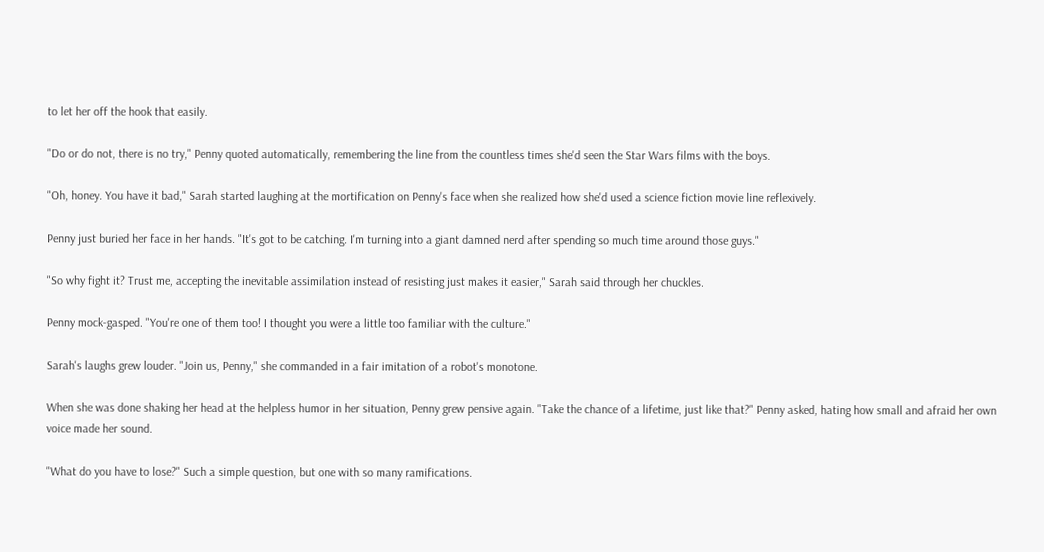to let her off the hook that easily.

"Do or do not, there is no try," Penny quoted automatically, remembering the line from the countless times she'd seen the Star Wars films with the boys.

"Oh, honey. You have it bad," Sarah started laughing at the mortification on Penny's face when she realized how she'd used a science fiction movie line reflexively.

Penny just buried her face in her hands. "It's got to be catching. I'm turning into a giant damned nerd after spending so much time around those guys."

"So why fight it? Trust me, accepting the inevitable assimilation instead of resisting just makes it easier," Sarah said through her chuckles.

Penny mock-gasped. "You're one of them too! I thought you were a little too familiar with the culture."

Sarah's laughs grew louder. "Join us, Penny," she commanded in a fair imitation of a robot's monotone.

When she was done shaking her head at the helpless humor in her situation, Penny grew pensive again. "Take the chance of a lifetime, just like that?" Penny asked, hating how small and afraid her own voice made her sound.

"What do you have to lose?" Such a simple question, but one with so many ramifications.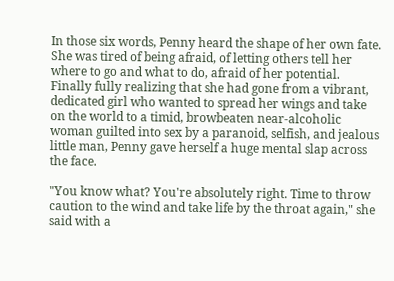In those six words, Penny heard the shape of her own fate. She was tired of being afraid, of letting others tell her where to go and what to do, afraid of her potential. Finally fully realizing that she had gone from a vibrant, dedicated girl who wanted to spread her wings and take on the world to a timid, browbeaten near-alcoholic woman guilted into sex by a paranoid, selfish, and jealous little man, Penny gave herself a huge mental slap across the face.

"You know what? You're absolutely right. Time to throw caution to the wind and take life by the throat again," she said with a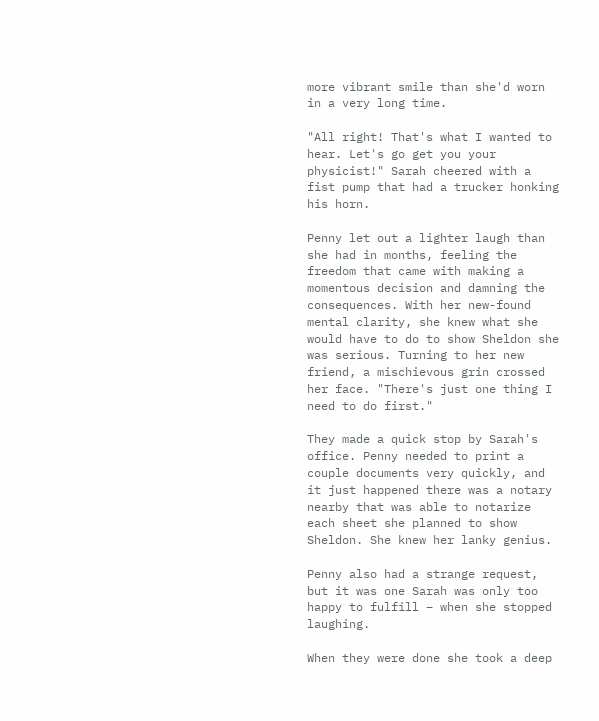more vibrant smile than she'd worn in a very long time.

"All right! That's what I wanted to hear. Let's go get you your physicist!" Sarah cheered with a fist pump that had a trucker honking his horn.

Penny let out a lighter laugh than she had in months, feeling the freedom that came with making a momentous decision and damning the consequences. With her new-found mental clarity, she knew what she would have to do to show Sheldon she was serious. Turning to her new friend, a mischievous grin crossed her face. "There's just one thing I need to do first."

They made a quick stop by Sarah's office. Penny needed to print a couple documents very quickly, and it just happened there was a notary nearby that was able to notarize each sheet she planned to show Sheldon. She knew her lanky genius.

Penny also had a strange request, but it was one Sarah was only too happy to fulfill – when she stopped laughing.

When they were done she took a deep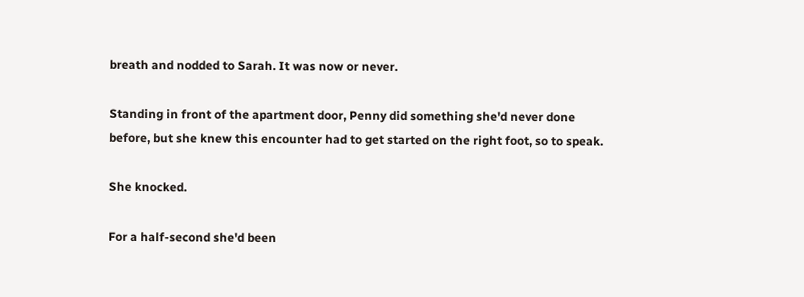breath and nodded to Sarah. It was now or never.

Standing in front of the apartment door, Penny did something she'd never done before, but she knew this encounter had to get started on the right foot, so to speak.

She knocked.

For a half-second she'd been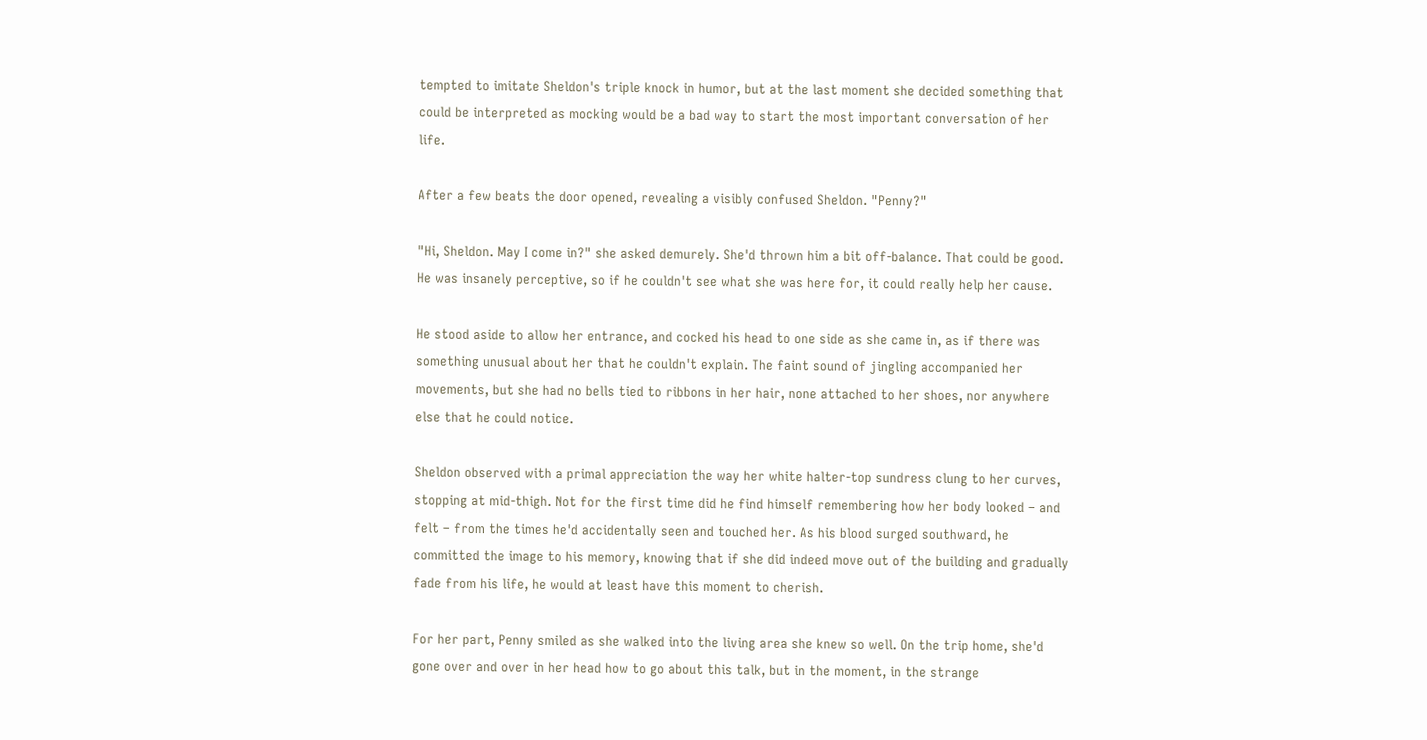tempted to imitate Sheldon's triple knock in humor, but at the last moment she decided something that could be interpreted as mocking would be a bad way to start the most important conversation of her life.

After a few beats the door opened, revealing a visibly confused Sheldon. "Penny?"

"Hi, Sheldon. May I come in?" she asked demurely. She'd thrown him a bit off-balance. That could be good. He was insanely perceptive, so if he couldn't see what she was here for, it could really help her cause.

He stood aside to allow her entrance, and cocked his head to one side as she came in, as if there was something unusual about her that he couldn't explain. The faint sound of jingling accompanied her movements, but she had no bells tied to ribbons in her hair, none attached to her shoes, nor anywhere else that he could notice.

Sheldon observed with a primal appreciation the way her white halter-top sundress clung to her curves, stopping at mid-thigh. Not for the first time did he find himself remembering how her body looked – and felt – from the times he'd accidentally seen and touched her. As his blood surged southward, he committed the image to his memory, knowing that if she did indeed move out of the building and gradually fade from his life, he would at least have this moment to cherish.

For her part, Penny smiled as she walked into the living area she knew so well. On the trip home, she'd gone over and over in her head how to go about this talk, but in the moment, in the strange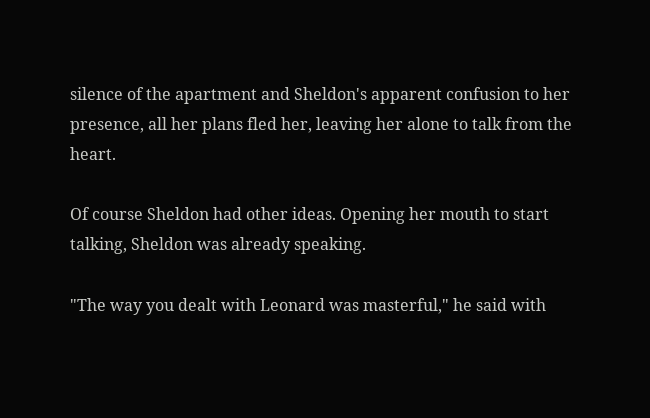silence of the apartment and Sheldon's apparent confusion to her presence, all her plans fled her, leaving her alone to talk from the heart.

Of course Sheldon had other ideas. Opening her mouth to start talking, Sheldon was already speaking.

"The way you dealt with Leonard was masterful," he said with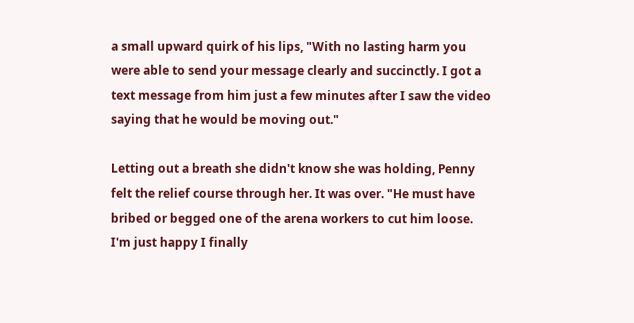a small upward quirk of his lips, "With no lasting harm you were able to send your message clearly and succinctly. I got a text message from him just a few minutes after I saw the video saying that he would be moving out."

Letting out a breath she didn't know she was holding, Penny felt the relief course through her. It was over. "He must have bribed or begged one of the arena workers to cut him loose. I'm just happy I finally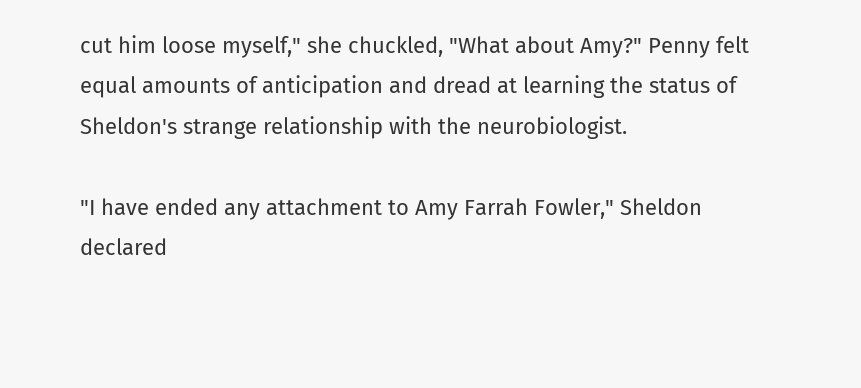cut him loose myself," she chuckled, "What about Amy?" Penny felt equal amounts of anticipation and dread at learning the status of Sheldon's strange relationship with the neurobiologist.

"I have ended any attachment to Amy Farrah Fowler," Sheldon declared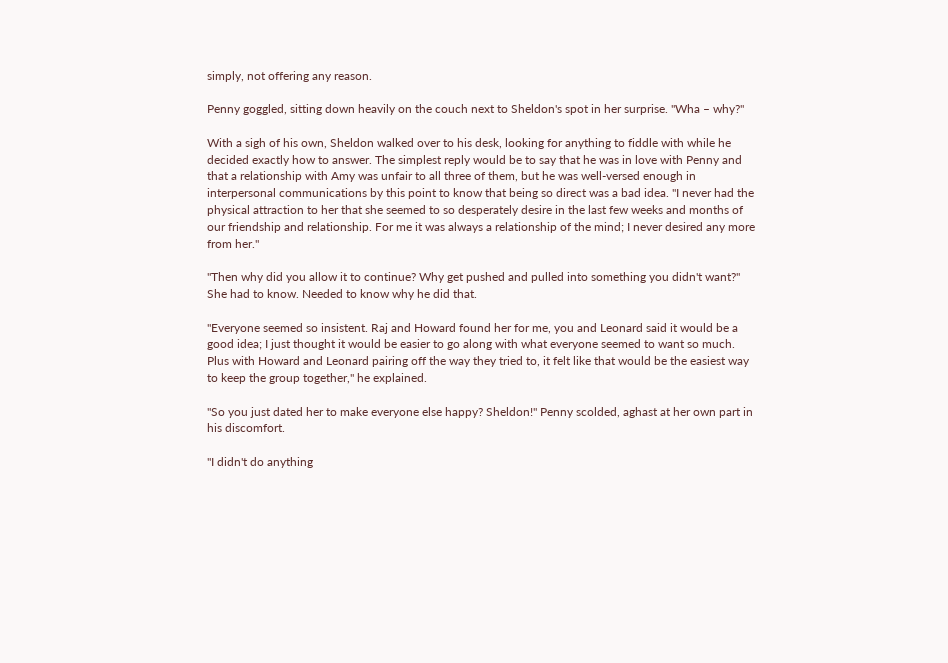simply, not offering any reason.

Penny goggled, sitting down heavily on the couch next to Sheldon's spot in her surprise. "Wha – why?"

With a sigh of his own, Sheldon walked over to his desk, looking for anything to fiddle with while he decided exactly how to answer. The simplest reply would be to say that he was in love with Penny and that a relationship with Amy was unfair to all three of them, but he was well-versed enough in interpersonal communications by this point to know that being so direct was a bad idea. "I never had the physical attraction to her that she seemed to so desperately desire in the last few weeks and months of our friendship and relationship. For me it was always a relationship of the mind; I never desired any more from her."

"Then why did you allow it to continue? Why get pushed and pulled into something you didn't want?" She had to know. Needed to know why he did that.

"Everyone seemed so insistent. Raj and Howard found her for me, you and Leonard said it would be a good idea; I just thought it would be easier to go along with what everyone seemed to want so much. Plus with Howard and Leonard pairing off the way they tried to, it felt like that would be the easiest way to keep the group together," he explained.

"So you just dated her to make everyone else happy? Sheldon!" Penny scolded, aghast at her own part in his discomfort.

"I didn't do anything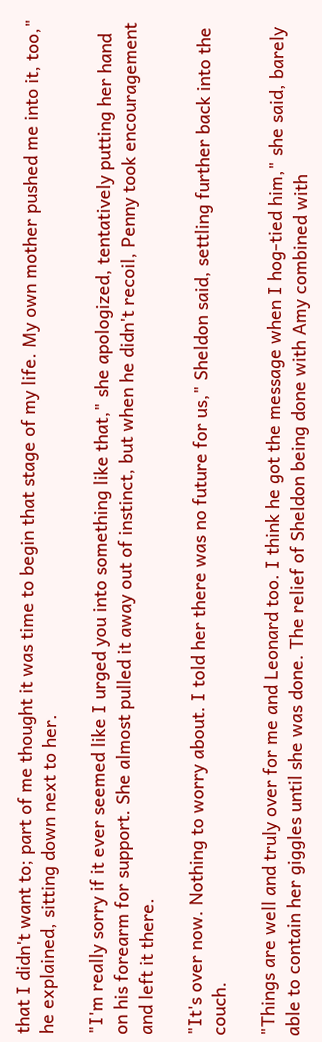that I didn't want to; part of me thought it was time to begin that stage of my life. My own mother pushed me into it, too," he explained, sitting down next to her.

"I'm really sorry if it ever seemed like I urged you into something like that," she apologized, tentatively putting her hand on his forearm for support. She almost pulled it away out of instinct, but when he didn't recoil, Penny took encouragement and left it there.

"It's over now. Nothing to worry about. I told her there was no future for us," Sheldon said, settling further back into the couch.

"Things are well and truly over for me and Leonard too. I think he got the message when I hog-tied him," she said, barely able to contain her giggles until she was done. The relief of Sheldon being done with Amy combined with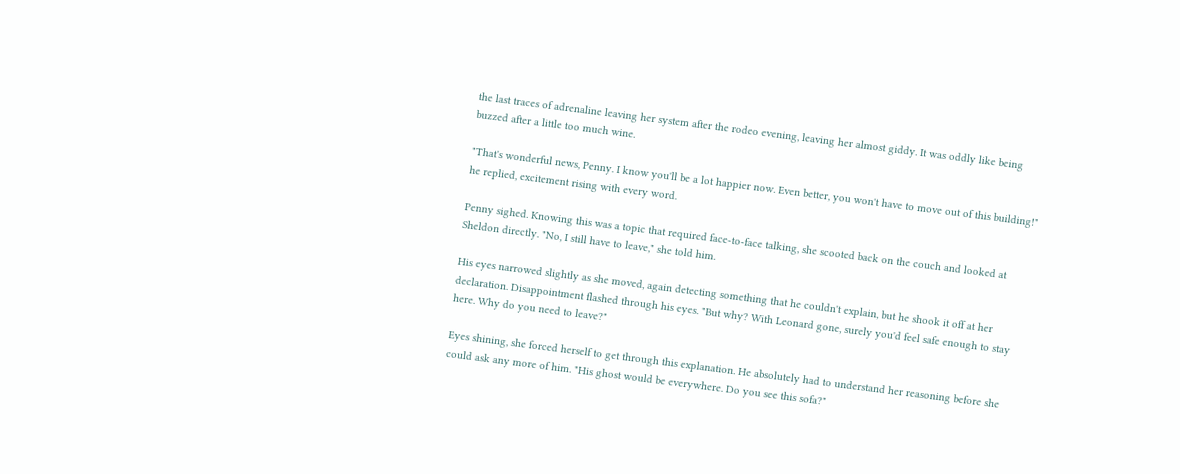the last traces of adrenaline leaving her system after the rodeo evening, leaving her almost giddy. It was oddly like being buzzed after a little too much wine.

"That's wonderful news, Penny. I know you'll be a lot happier now. Even better, you won't have to move out of this building!" he replied, excitement rising with every word.

Penny sighed. Knowing this was a topic that required face-to-face talking, she scooted back on the couch and looked at Sheldon directly. "No, I still have to leave," she told him.

His eyes narrowed slightly as she moved, again detecting something that he couldn't explain, but he shook it off at her declaration. Disappointment flashed through his eyes. "But why? With Leonard gone, surely you'd feel safe enough to stay here. Why do you need to leave?"

Eyes shining, she forced herself to get through this explanation. He absolutely had to understand her reasoning before she could ask any more of him. "His ghost would be everywhere. Do you see this sofa?"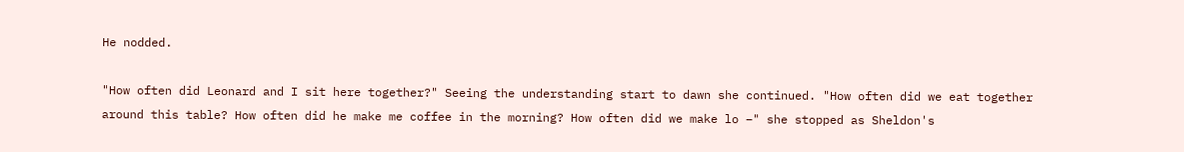He nodded.

"How often did Leonard and I sit here together?" Seeing the understanding start to dawn she continued. "How often did we eat together around this table? How often did he make me coffee in the morning? How often did we make lo –" she stopped as Sheldon's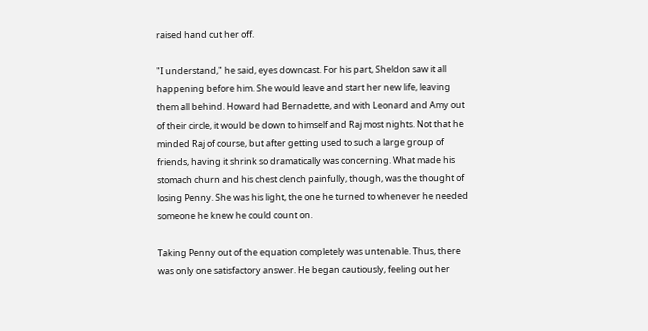raised hand cut her off.

"I understand," he said, eyes downcast. For his part, Sheldon saw it all happening before him. She would leave and start her new life, leaving them all behind. Howard had Bernadette, and with Leonard and Amy out of their circle, it would be down to himself and Raj most nights. Not that he minded Raj of course, but after getting used to such a large group of friends, having it shrink so dramatically was concerning. What made his stomach churn and his chest clench painfully, though, was the thought of losing Penny. She was his light, the one he turned to whenever he needed someone he knew he could count on.

Taking Penny out of the equation completely was untenable. Thus, there was only one satisfactory answer. He began cautiously, feeling out her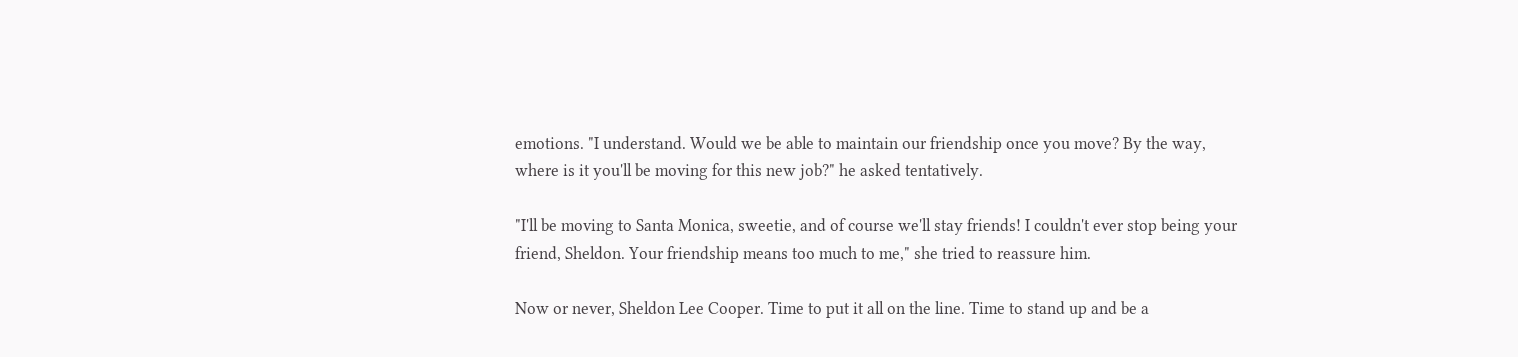emotions. "I understand. Would we be able to maintain our friendship once you move? By the way, where is it you'll be moving for this new job?" he asked tentatively.

"I'll be moving to Santa Monica, sweetie, and of course we'll stay friends! I couldn't ever stop being your friend, Sheldon. Your friendship means too much to me," she tried to reassure him.

Now or never, Sheldon Lee Cooper. Time to put it all on the line. Time to stand up and be a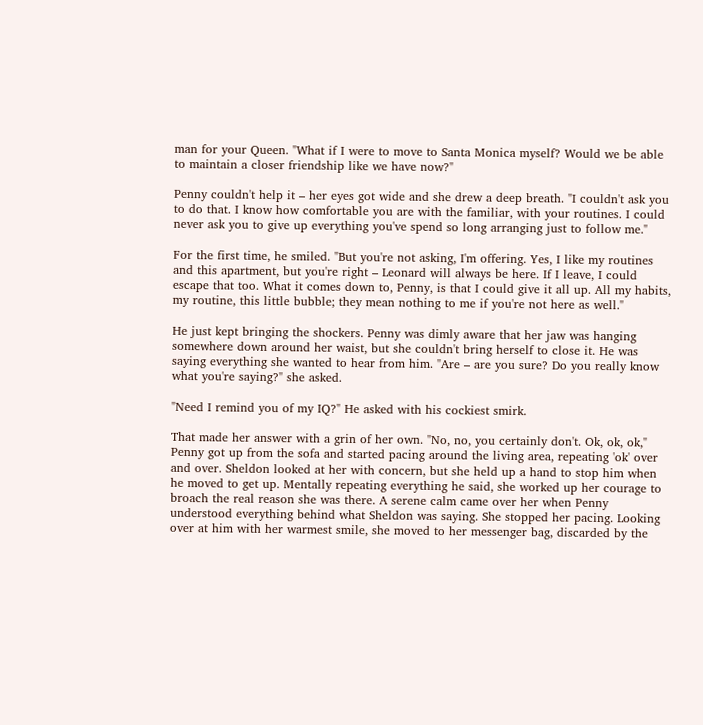man for your Queen. "What if I were to move to Santa Monica myself? Would we be able to maintain a closer friendship like we have now?"

Penny couldn't help it – her eyes got wide and she drew a deep breath. "I couldn't ask you to do that. I know how comfortable you are with the familiar, with your routines. I could never ask you to give up everything you've spend so long arranging just to follow me."

For the first time, he smiled. "But you're not asking, I'm offering. Yes, I like my routines and this apartment, but you're right – Leonard will always be here. If I leave, I could escape that too. What it comes down to, Penny, is that I could give it all up. All my habits, my routine, this little bubble; they mean nothing to me if you're not here as well."

He just kept bringing the shockers. Penny was dimly aware that her jaw was hanging somewhere down around her waist, but she couldn't bring herself to close it. He was saying everything she wanted to hear from him. "Are – are you sure? Do you really know what you're saying?" she asked.

"Need I remind you of my IQ?" He asked with his cockiest smirk.

That made her answer with a grin of her own. "No, no, you certainly don't. Ok, ok, ok," Penny got up from the sofa and started pacing around the living area, repeating 'ok' over and over. Sheldon looked at her with concern, but she held up a hand to stop him when he moved to get up. Mentally repeating everything he said, she worked up her courage to broach the real reason she was there. A serene calm came over her when Penny understood everything behind what Sheldon was saying. She stopped her pacing. Looking over at him with her warmest smile, she moved to her messenger bag, discarded by the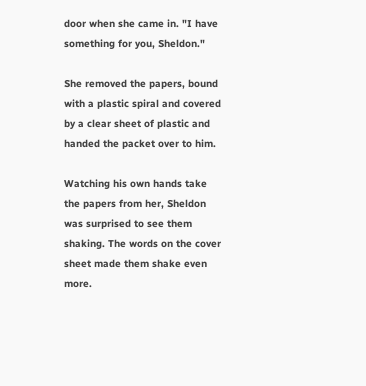door when she came in. "I have something for you, Sheldon."

She removed the papers, bound with a plastic spiral and covered by a clear sheet of plastic and handed the packet over to him.

Watching his own hands take the papers from her, Sheldon was surprised to see them shaking. The words on the cover sheet made them shake even more.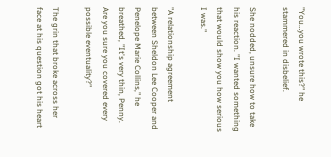"You…you wrote this?" he stammered in disbelief.

She nodded, unsure how to take his reaction. "I wanted something that would show you how serious I was."

"A relationship agreement between Sheldon Lee Cooper and Penelope Marie Collins," he breathed, "It's very thin, Penny. Are you sure you covered every possible eventuality?"

The grin that broke across her face at his question got his heart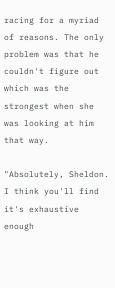racing for a myriad of reasons. The only problem was that he couldn't figure out which was the strongest when she was looking at him that way.

"Absolutely, Sheldon. I think you'll find it's exhaustive enough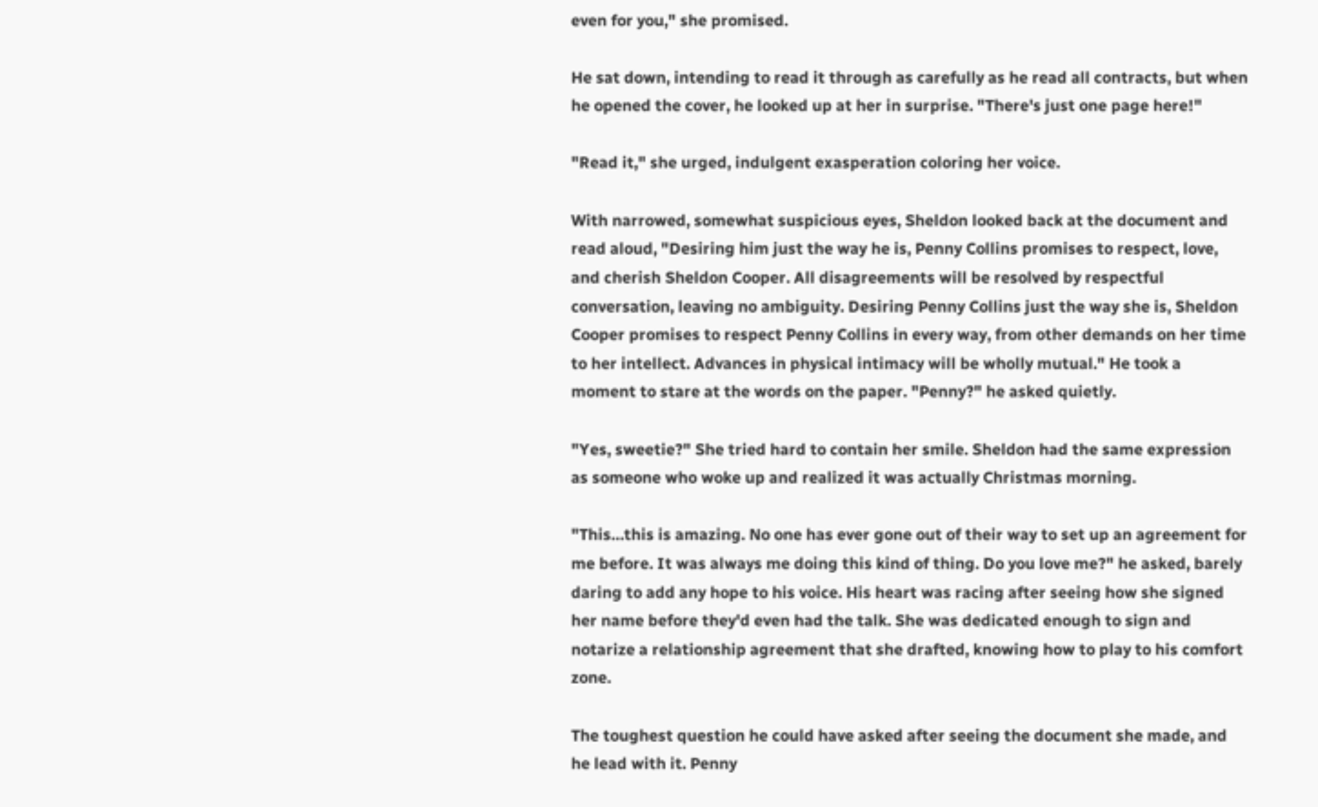even for you," she promised.

He sat down, intending to read it through as carefully as he read all contracts, but when he opened the cover, he looked up at her in surprise. "There's just one page here!"

"Read it," she urged, indulgent exasperation coloring her voice.

With narrowed, somewhat suspicious eyes, Sheldon looked back at the document and read aloud, "Desiring him just the way he is, Penny Collins promises to respect, love, and cherish Sheldon Cooper. All disagreements will be resolved by respectful conversation, leaving no ambiguity. Desiring Penny Collins just the way she is, Sheldon Cooper promises to respect Penny Collins in every way, from other demands on her time to her intellect. Advances in physical intimacy will be wholly mutual." He took a moment to stare at the words on the paper. "Penny?" he asked quietly.

"Yes, sweetie?" She tried hard to contain her smile. Sheldon had the same expression as someone who woke up and realized it was actually Christmas morning.

"This…this is amazing. No one has ever gone out of their way to set up an agreement for me before. It was always me doing this kind of thing. Do you love me?" he asked, barely daring to add any hope to his voice. His heart was racing after seeing how she signed her name before they'd even had the talk. She was dedicated enough to sign and notarize a relationship agreement that she drafted, knowing how to play to his comfort zone.

The toughest question he could have asked after seeing the document she made, and he lead with it. Penny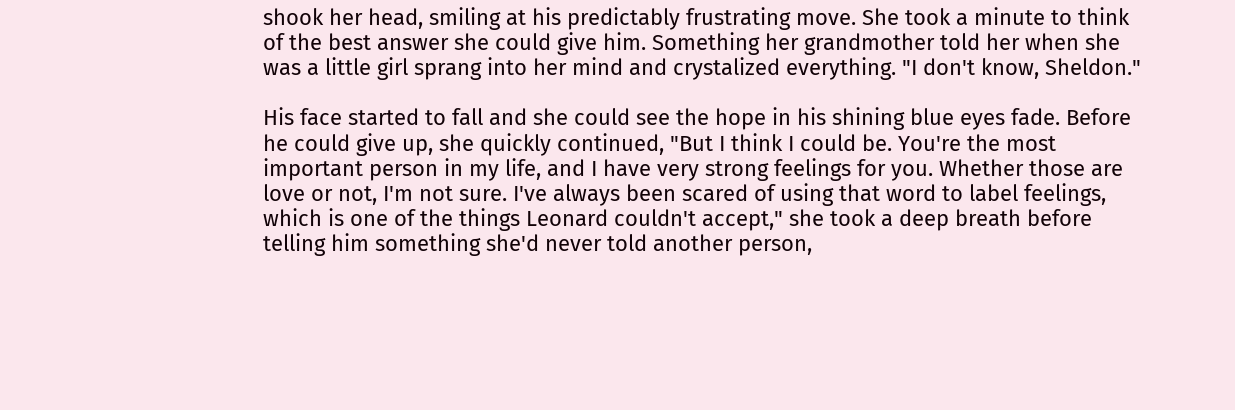shook her head, smiling at his predictably frustrating move. She took a minute to think of the best answer she could give him. Something her grandmother told her when she was a little girl sprang into her mind and crystalized everything. "I don't know, Sheldon."

His face started to fall and she could see the hope in his shining blue eyes fade. Before he could give up, she quickly continued, "But I think I could be. You're the most important person in my life, and I have very strong feelings for you. Whether those are love or not, I'm not sure. I've always been scared of using that word to label feelings, which is one of the things Leonard couldn't accept," she took a deep breath before telling him something she'd never told another person,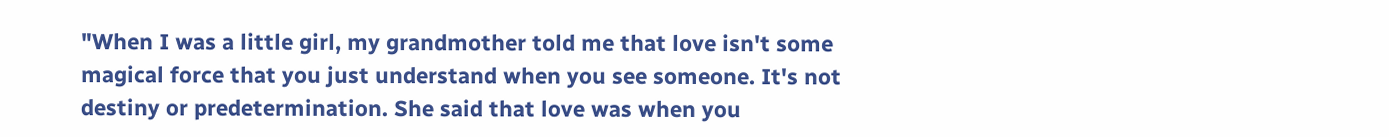"When I was a little girl, my grandmother told me that love isn't some magical force that you just understand when you see someone. It's not destiny or predetermination. She said that love was when you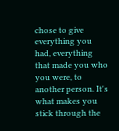chose to give everything you had, everything that made you who you were, to another person. It's what makes you stick through the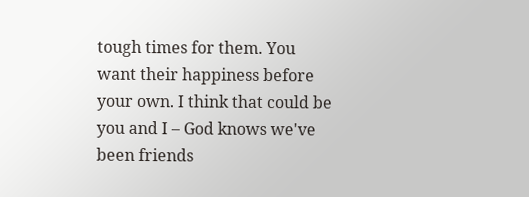tough times for them. You want their happiness before your own. I think that could be you and I – God knows we've been friends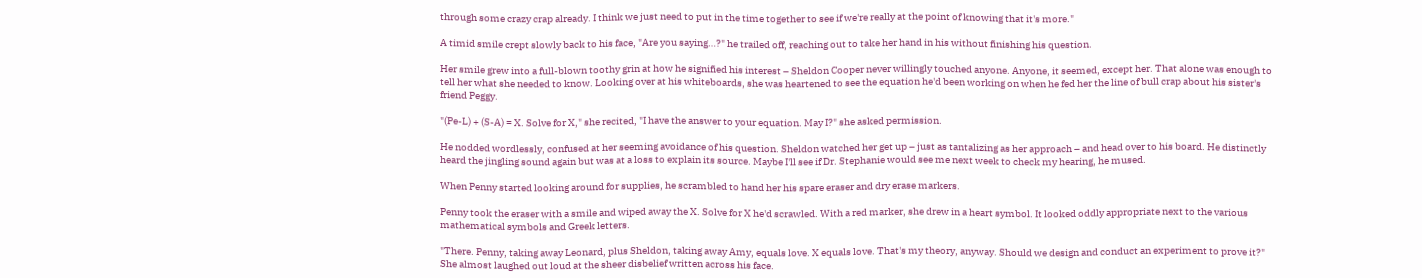through some crazy crap already. I think we just need to put in the time together to see if we're really at the point of knowing that it's more."

A timid smile crept slowly back to his face, "Are you saying…?" he trailed off, reaching out to take her hand in his without finishing his question.

Her smile grew into a full-blown toothy grin at how he signified his interest – Sheldon Cooper never willingly touched anyone. Anyone, it seemed, except her. That alone was enough to tell her what she needed to know. Looking over at his whiteboards, she was heartened to see the equation he'd been working on when he fed her the line of bull crap about his sister's friend Peggy.

"(Pe-L) + (S-A) = X. Solve for X," she recited, "I have the answer to your equation. May I?" she asked permission.

He nodded wordlessly, confused at her seeming avoidance of his question. Sheldon watched her get up – just as tantalizing as her approach – and head over to his board. He distinctly heard the jingling sound again but was at a loss to explain its source. Maybe I'll see if Dr. Stephanie would see me next week to check my hearing, he mused.

When Penny started looking around for supplies, he scrambled to hand her his spare eraser and dry erase markers.

Penny took the eraser with a smile and wiped away the X. Solve for X he'd scrawled. With a red marker, she drew in a heart symbol. It looked oddly appropriate next to the various mathematical symbols and Greek letters.

"There. Penny, taking away Leonard, plus Sheldon, taking away Amy, equals love. X equals love. That's my theory, anyway. Should we design and conduct an experiment to prove it?" She almost laughed out loud at the sheer disbelief written across his face.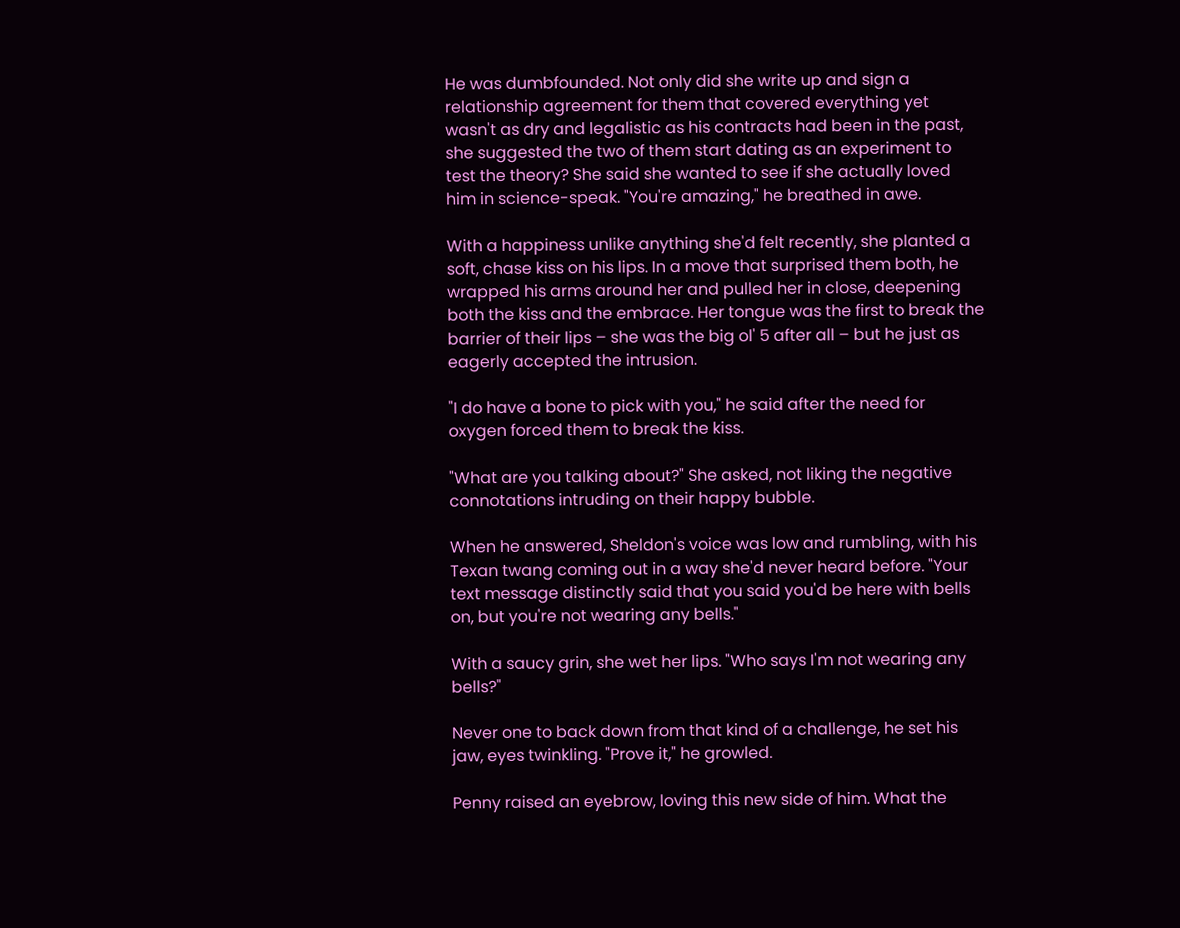He was dumbfounded. Not only did she write up and sign a relationship agreement for them that covered everything yet wasn't as dry and legalistic as his contracts had been in the past, she suggested the two of them start dating as an experiment to test the theory? She said she wanted to see if she actually loved him in science-speak. "You're amazing," he breathed in awe.

With a happiness unlike anything she'd felt recently, she planted a soft, chase kiss on his lips. In a move that surprised them both, he wrapped his arms around her and pulled her in close, deepening both the kiss and the embrace. Her tongue was the first to break the barrier of their lips – she was the big ol' 5 after all – but he just as eagerly accepted the intrusion.

"I do have a bone to pick with you," he said after the need for oxygen forced them to break the kiss.

"What are you talking about?" She asked, not liking the negative connotations intruding on their happy bubble.

When he answered, Sheldon's voice was low and rumbling, with his Texan twang coming out in a way she'd never heard before. "Your text message distinctly said that you said you'd be here with bells on, but you're not wearing any bells."

With a saucy grin, she wet her lips. "Who says I'm not wearing any bells?"

Never one to back down from that kind of a challenge, he set his jaw, eyes twinkling. "Prove it," he growled.

Penny raised an eyebrow, loving this new side of him. What the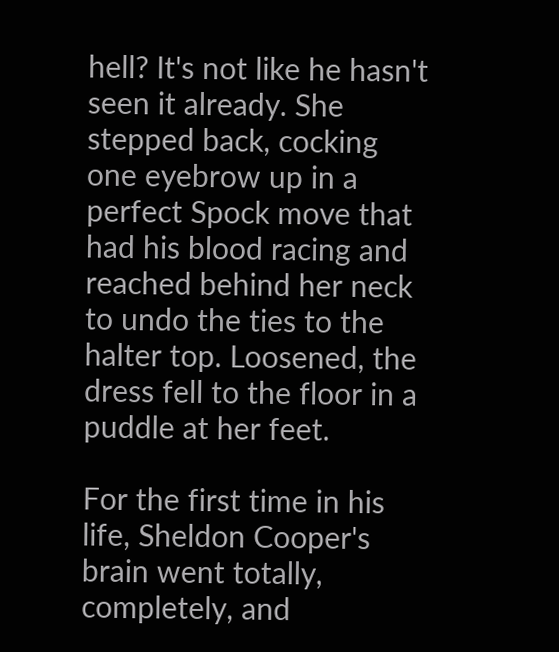hell? It's not like he hasn't seen it already. She stepped back, cocking one eyebrow up in a perfect Spock move that had his blood racing and reached behind her neck to undo the ties to the halter top. Loosened, the dress fell to the floor in a puddle at her feet.

For the first time in his life, Sheldon Cooper's brain went totally, completely, and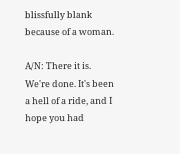blissfully blank because of a woman.

A/N: There it is. We're done. It's been a hell of a ride, and I hope you had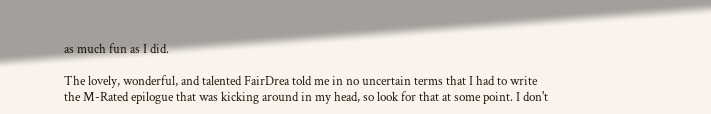as much fun as I did.

The lovely, wonderful, and talented FairDrea told me in no uncertain terms that I had to write the M-Rated epilogue that was kicking around in my head, so look for that at some point. I don't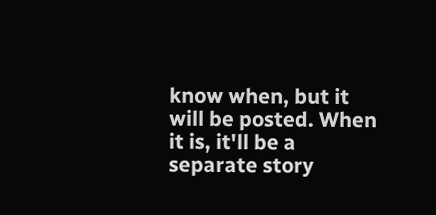know when, but it will be posted. When it is, it'll be a separate story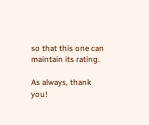so that this one can maintain its rating.

As always, thank you!